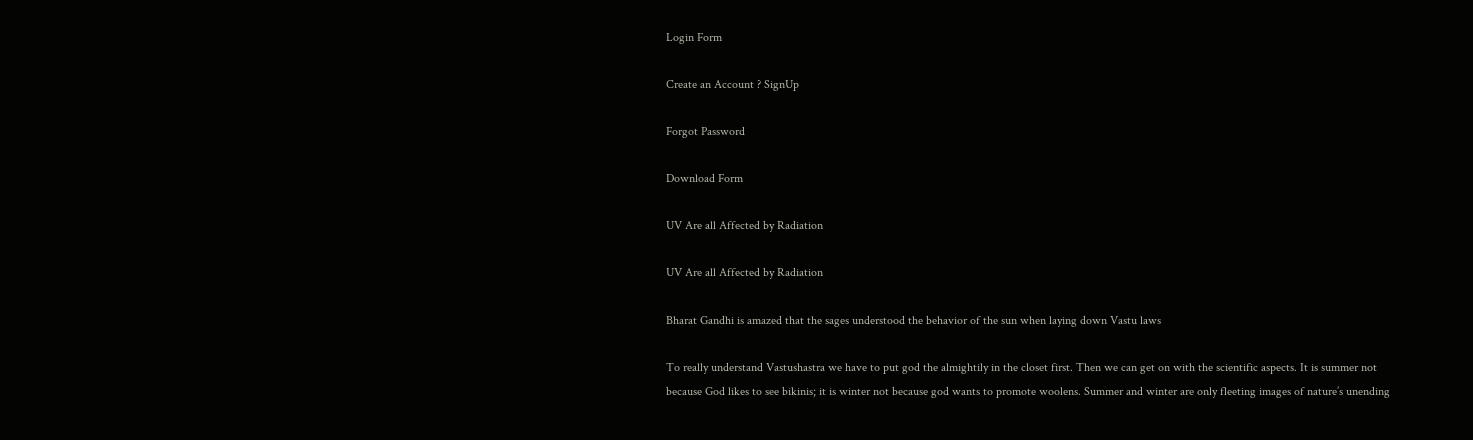Login Form

Create an Account ? SignUp

Forgot Password

Download Form

UV Are all Affected by Radiation

UV Are all Affected by Radiation

Bharat Gandhi is amazed that the sages understood the behavior of the sun when laying down Vastu laws

To really understand Vastushastra we have to put god the almightily in the closet first. Then we can get on with the scientific aspects. It is summer not because God likes to see bikinis; it is winter not because god wants to promote woolens. Summer and winter are only fleeting images of nature’s unending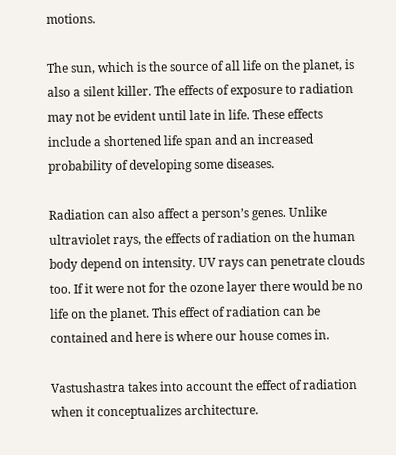motions.

The sun, which is the source of all life on the planet, is also a silent killer. The effects of exposure to radiation may not be evident until late in life. These effects include a shortened life span and an increased probability of developing some diseases.

Radiation can also affect a person’s genes. Unlike ultraviolet rays, the effects of radiation on the human body depend on intensity. UV rays can penetrate clouds too. If it were not for the ozone layer there would be no life on the planet. This effect of radiation can be contained and here is where our house comes in.

Vastushastra takes into account the effect of radiation when it conceptualizes architecture.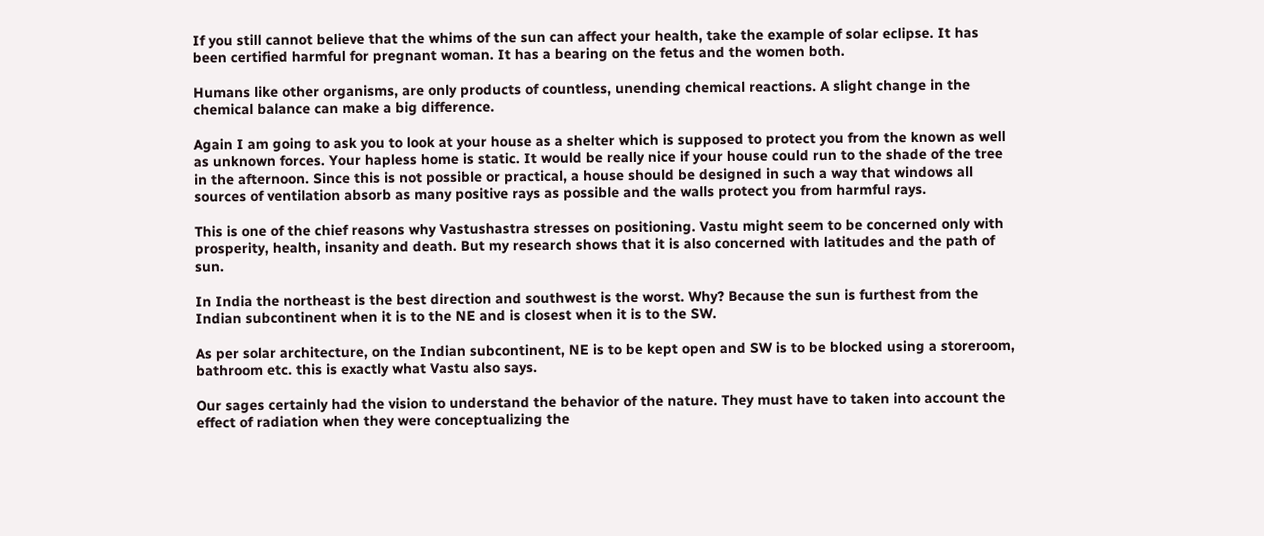If you still cannot believe that the whims of the sun can affect your health, take the example of solar eclipse. It has been certified harmful for pregnant woman. It has a bearing on the fetus and the women both.

Humans like other organisms, are only products of countless, unending chemical reactions. A slight change in the chemical balance can make a big difference.

Again I am going to ask you to look at your house as a shelter which is supposed to protect you from the known as well as unknown forces. Your hapless home is static. It would be really nice if your house could run to the shade of the tree in the afternoon. Since this is not possible or practical, a house should be designed in such a way that windows all sources of ventilation absorb as many positive rays as possible and the walls protect you from harmful rays.

This is one of the chief reasons why Vastushastra stresses on positioning. Vastu might seem to be concerned only with prosperity, health, insanity and death. But my research shows that it is also concerned with latitudes and the path of sun.

In India the northeast is the best direction and southwest is the worst. Why? Because the sun is furthest from the Indian subcontinent when it is to the NE and is closest when it is to the SW.

As per solar architecture, on the Indian subcontinent, NE is to be kept open and SW is to be blocked using a storeroom, bathroom etc. this is exactly what Vastu also says.

Our sages certainly had the vision to understand the behavior of the nature. They must have to taken into account the effect of radiation when they were conceptualizing the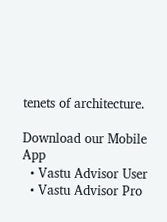tenets of architecture.

Download our Mobile App
  • Vastu Advisor User
  • Vastu Advisor Pro